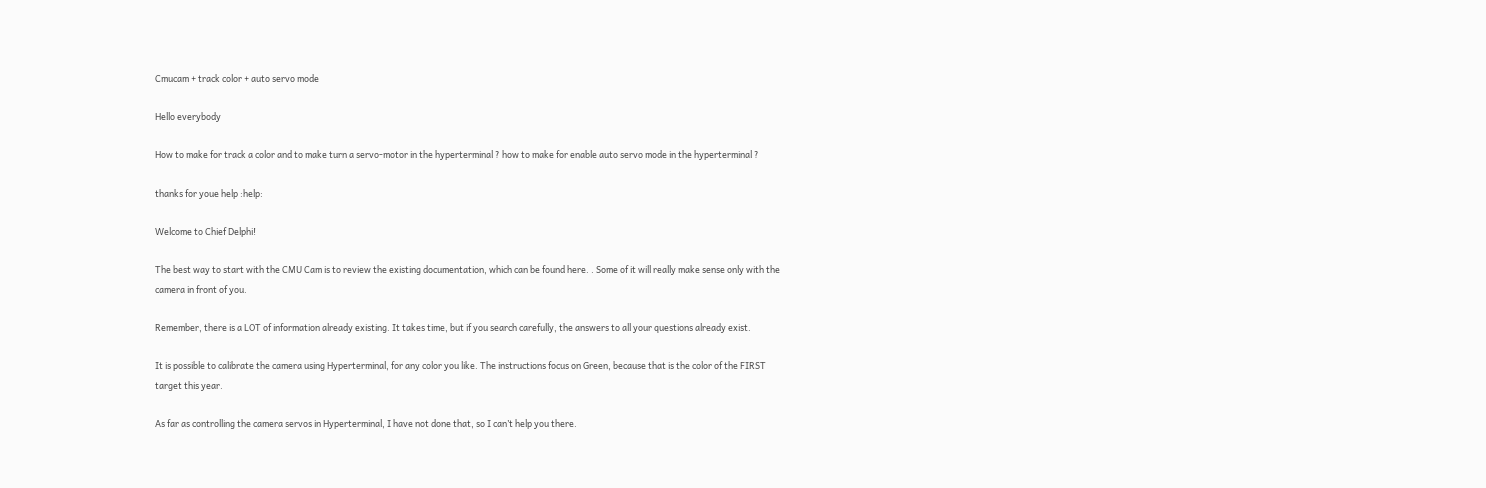Cmucam + track color + auto servo mode

Hello everybody

How to make for track a color and to make turn a servo-motor in the hyperterminal ? how to make for enable auto servo mode in the hyperterminal ?

thanks for youe help :help:

Welcome to Chief Delphi!

The best way to start with the CMU Cam is to review the existing documentation, which can be found here. . Some of it will really make sense only with the camera in front of you.

Remember, there is a LOT of information already existing. It takes time, but if you search carefully, the answers to all your questions already exist.

It is possible to calibrate the camera using Hyperterminal, for any color you like. The instructions focus on Green, because that is the color of the FIRST target this year.

As far as controlling the camera servos in Hyperterminal, I have not done that, so I can’t help you there.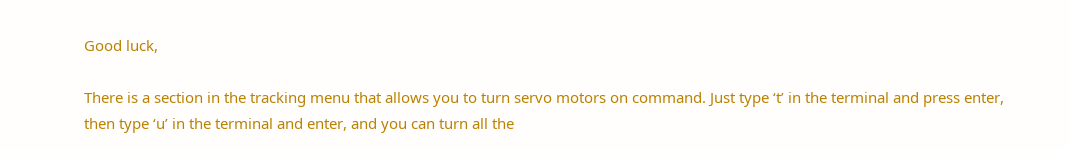Good luck,

There is a section in the tracking menu that allows you to turn servo motors on command. Just type ‘t’ in the terminal and press enter, then type ‘u’ in the terminal and enter, and you can turn all the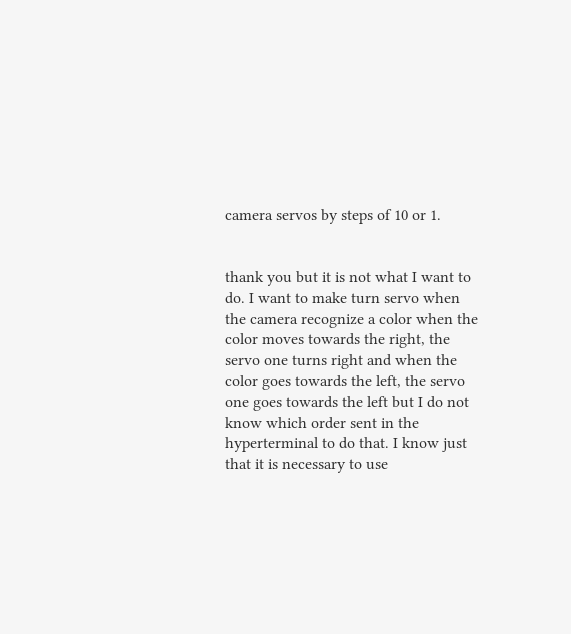camera servos by steps of 10 or 1.


thank you but it is not what I want to do. I want to make turn servo when the camera recognize a color when the color moves towards the right, the servo one turns right and when the color goes towards the left, the servo one goes towards the left but I do not know which order sent in the hyperterminal to do that. I know just that it is necessary to use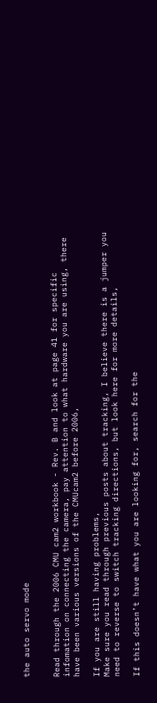the auto servo mode


Read through the 2006 CMU cam2 workbook - Rev. B and look at page 41 for specific infomation on connecting the camera, pay attention to what hardware you are using, there have been various versions of the CMUcam2 before 2006,

If you are still having problems,
Make sure you read through previous posts about tracking, I believe there is a jumper you need to reverse to switch tracking directions, but look here for more details,

If this doesn’t have what you are looking for, search for the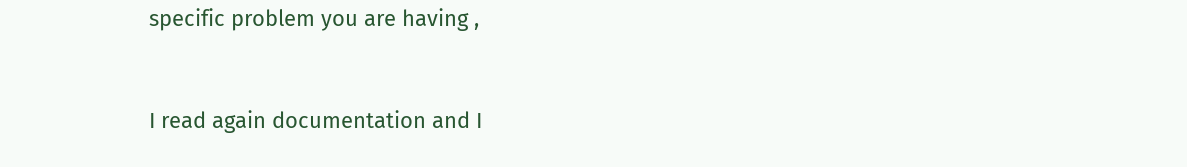specific problem you are having ,


I read again documentation and I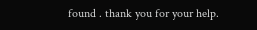found . thank you for your help.